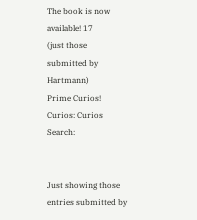The book is now available! 17
(just those submitted by Hartmann)
Prime Curios!
Curios: Curios Search:


Just showing those entries submitted by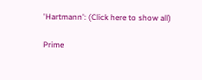'Hartmann': (Click here to show all)

Prime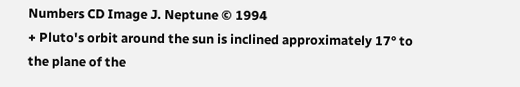Numbers CD Image J. Neptune © 1994
+ Pluto's orbit around the sun is inclined approximately 17° to the plane of the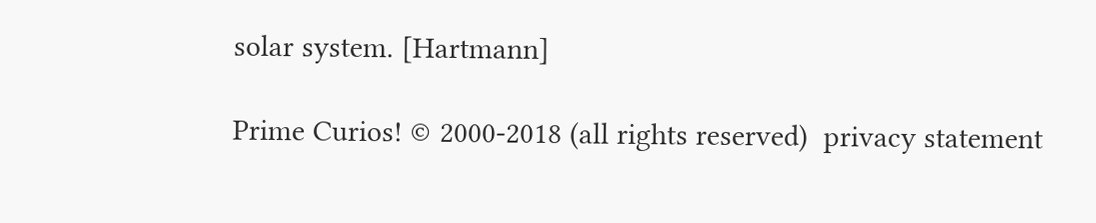solar system. [Hartmann]

Prime Curios! © 2000-2018 (all rights reserved)  privacy statement